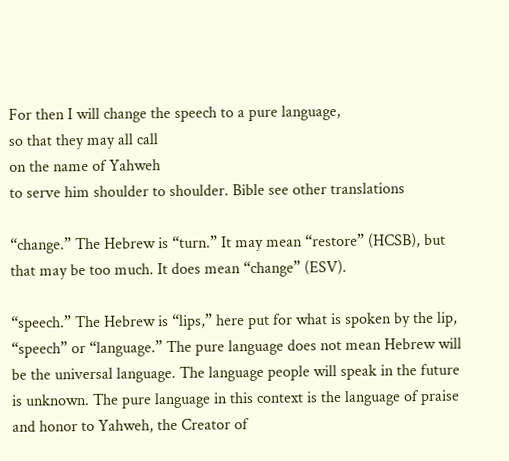For then I will change the speech to a pure language,
so that they may all call
on the name of Yahweh
to serve him shoulder to shoulder. Bible see other translations

“change.” The Hebrew is “turn.” It may mean “restore” (HCSB), but that may be too much. It does mean “change” (ESV).

“speech.” The Hebrew is “lips,” here put for what is spoken by the lip, “speech” or “language.” The pure language does not mean Hebrew will be the universal language. The language people will speak in the future is unknown. The pure language in this context is the language of praise and honor to Yahweh, the Creator of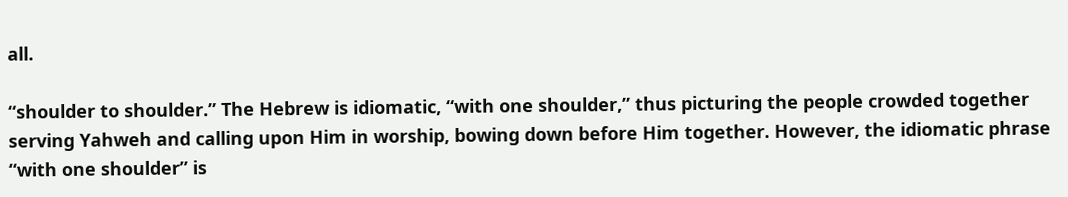all.

“shoulder to shoulder.” The Hebrew is idiomatic, “with one shoulder,” thus picturing the people crowded together serving Yahweh and calling upon Him in worship, bowing down before Him together. However, the idiomatic phrase “with one shoulder” is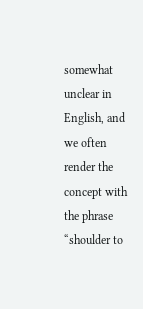somewhat unclear in English, and we often render the concept with the phrase “shoulder to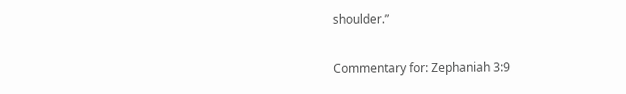shoulder.”

Commentary for: Zephaniah 3:9